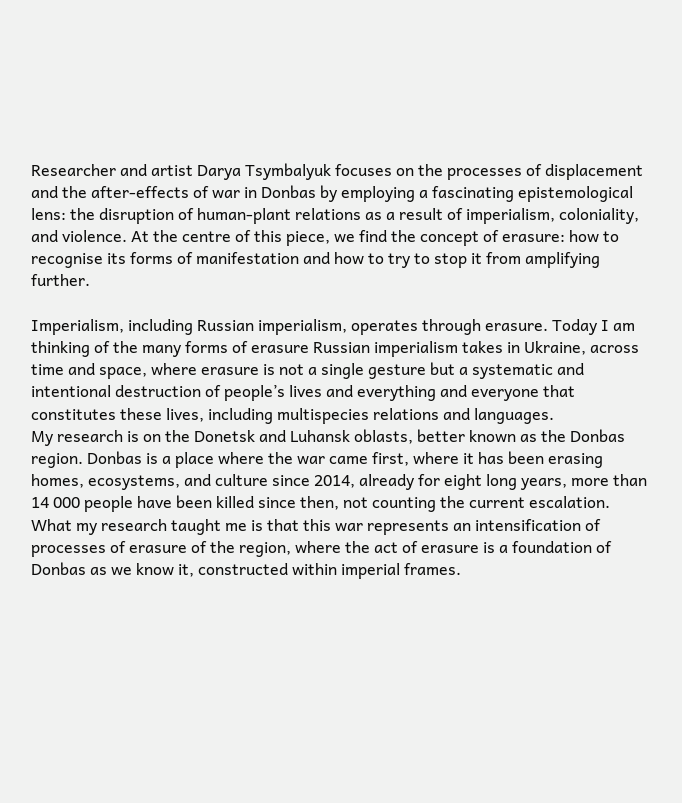Researcher and artist Darya Tsymbalyuk focuses on the processes of displacement and the after-effects of war in Donbas by employing a fascinating epistemological lens: the disruption of human-plant relations as a result of imperialism, coloniality, and violence. At the centre of this piece, we find the concept of erasure: how to recognise its forms of manifestation and how to try to stop it from amplifying further.

Imperialism, including Russian imperialism, operates through erasure. Today I am thinking of the many forms of erasure Russian imperialism takes in Ukraine, across time and space, where erasure is not a single gesture but a systematic and intentional destruction of people’s lives and everything and everyone that constitutes these lives, including multispecies relations and languages.
My research is on the Donetsk and Luhansk oblasts, better known as the Donbas region. Donbas is a place where the war came first, where it has been erasing homes, ecosystems, and culture since 2014, already for eight long years, more than 14 000 people have been killed since then, not counting the current escalation. What my research taught me is that this war represents an intensification of processes of erasure of the region, where the act of erasure is a foundation of Donbas as we know it, constructed within imperial frames.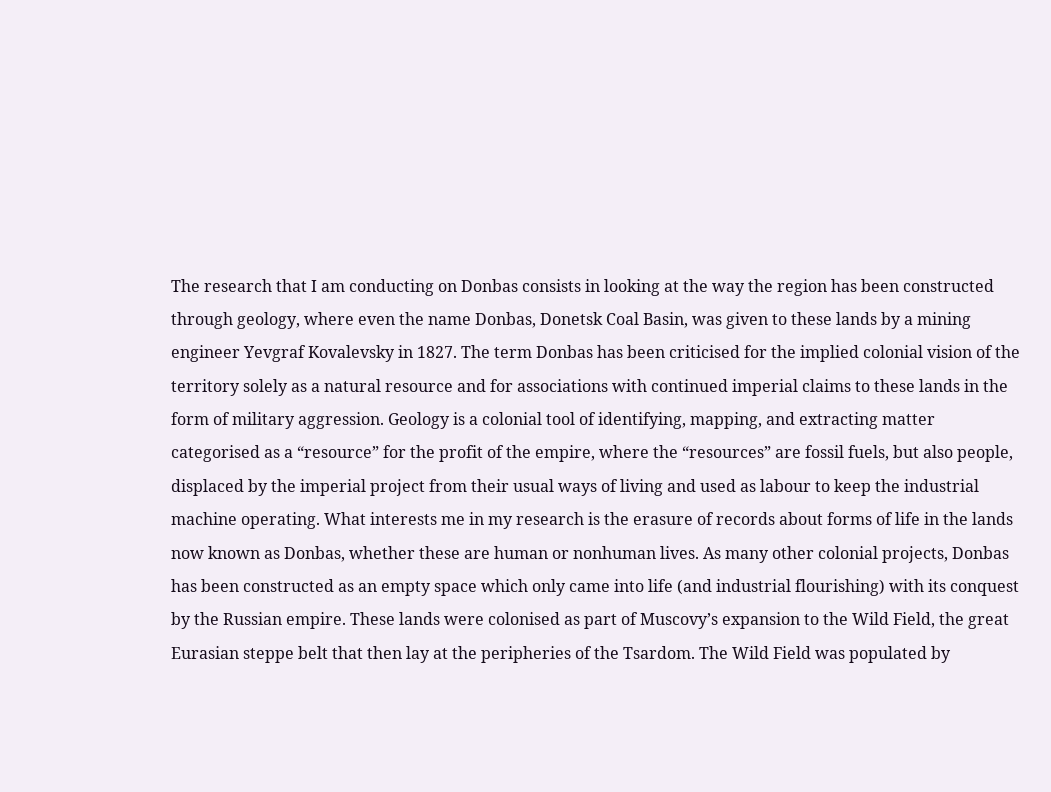The research that I am conducting on Donbas consists in looking at the way the region has been constructed through geology, where even the name Donbas, Donetsk Coal Basin, was given to these lands by a mining engineer Yevgraf Kovalevsky in 1827. The term Donbas has been criticised for the implied colonial vision of the territory solely as a natural resource and for associations with continued imperial claims to these lands in the form of military aggression. Geology is a colonial tool of identifying, mapping, and extracting matter categorised as a “resource” for the profit of the empire, where the “resources” are fossil fuels, but also people, displaced by the imperial project from their usual ways of living and used as labour to keep the industrial machine operating. What interests me in my research is the erasure of records about forms of life in the lands now known as Donbas, whether these are human or nonhuman lives. As many other colonial projects, Donbas has been constructed as an empty space which only came into life (and industrial flourishing) with its conquest by the Russian empire. These lands were colonised as part of Muscovy’s expansion to the Wild Field, the great Eurasian steppe belt that then lay at the peripheries of the Tsardom. The Wild Field was populated by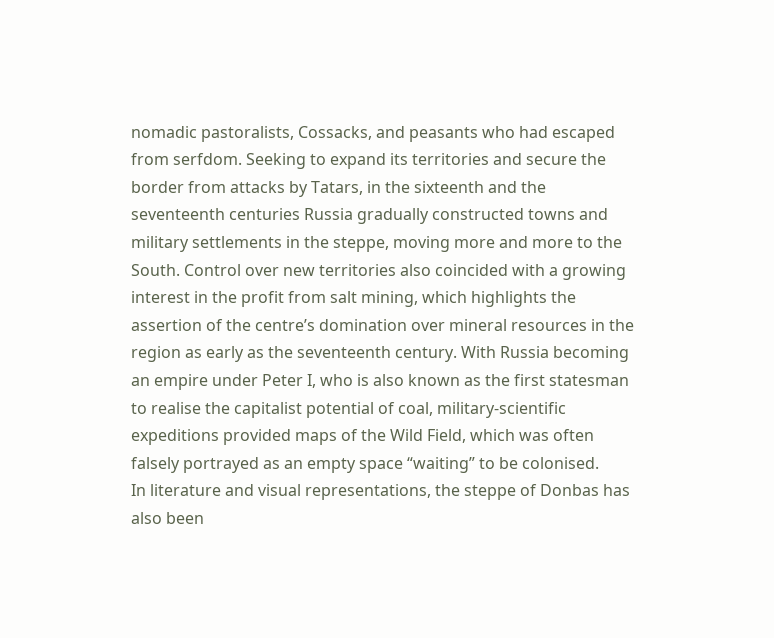nomadic pastoralists, Cossacks, and peasants who had escaped from serfdom. Seeking to expand its territories and secure the border from attacks by Tatars, in the sixteenth and the seventeenth centuries Russia gradually constructed towns and military settlements in the steppe, moving more and more to the South. Control over new territories also coincided with a growing interest in the profit from salt mining, which highlights the assertion of the centre’s domination over mineral resources in the region as early as the seventeenth century. With Russia becoming an empire under Peter I, who is also known as the first statesman to realise the capitalist potential of coal, military-scientific expeditions provided maps of the Wild Field, which was often falsely portrayed as an empty space “waiting” to be colonised.
In literature and visual representations, the steppe of Donbas has also been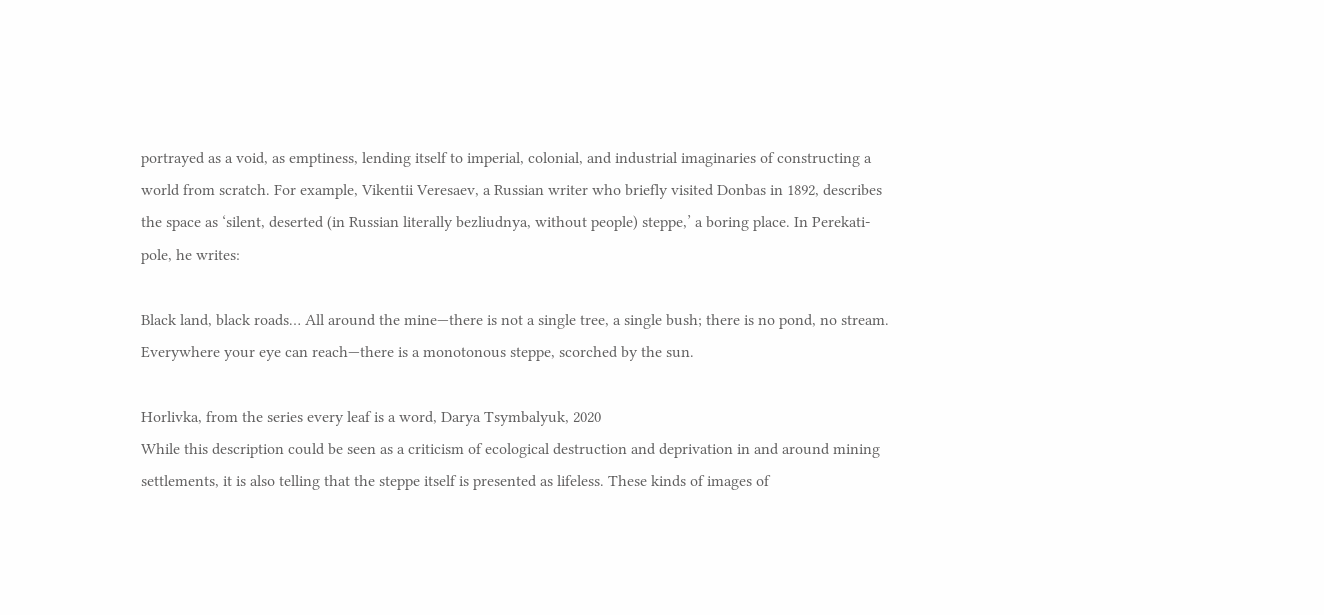portrayed as a void, as emptiness, lending itself to imperial, colonial, and industrial imaginaries of constructing a world from scratch. For example, Vikentii Veresaev, a Russian writer who briefly visited Donbas in 1892, describes the space as ‘silent, deserted (in Russian literally bezliudnya, without people) steppe,’ a boring place. In Perekati-pole, he writes:

Black land, black roads… All around the mine—there is not a single tree, a single bush; there is no pond, no stream. Everywhere your eye can reach—there is a monotonous steppe, scorched by the sun.

Horlivka, from the series every leaf is a word, Darya Tsymbalyuk, 2020
While this description could be seen as a criticism of ecological destruction and deprivation in and around mining settlements, it is also telling that the steppe itself is presented as lifeless. These kinds of images of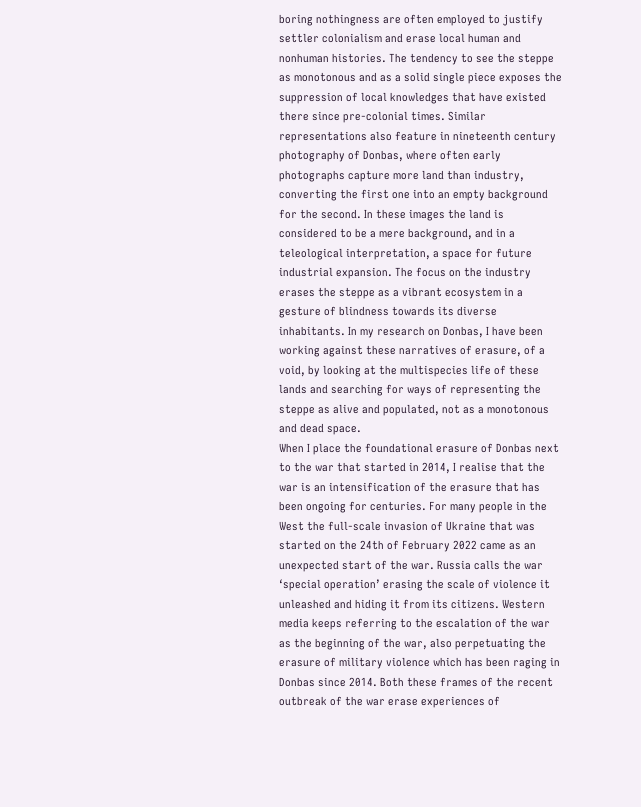boring nothingness are often employed to justify settler colonialism and erase local human and nonhuman histories. The tendency to see the steppe as monotonous and as a solid single piece exposes the suppression of local knowledges that have existed there since pre-colonial times. Similar representations also feature in nineteenth century photography of Donbas, where often early photographs capture more land than industry, converting the first one into an empty background for the second. In these images the land is considered to be a mere background, and in a teleological interpretation, a space for future industrial expansion. The focus on the industry erases the steppe as a vibrant ecosystem in a gesture of blindness towards its diverse inhabitants. In my research on Donbas, I have been working against these narratives of erasure, of a void, by looking at the multispecies life of these lands and searching for ways of representing the steppe as alive and populated, not as a monotonous and dead space.
When I place the foundational erasure of Donbas next to the war that started in 2014, I realise that the war is an intensification of the erasure that has been ongoing for centuries. For many people in the West the full-scale invasion of Ukraine that was started on the 24th of February 2022 came as an unexpected start of the war. Russia calls the war ‘special operation’ erasing the scale of violence it unleashed and hiding it from its citizens. Western media keeps referring to the escalation of the war as the beginning of the war, also perpetuating the erasure of military violence which has been raging in Donbas since 2014. Both these frames of the recent outbreak of the war erase experiences of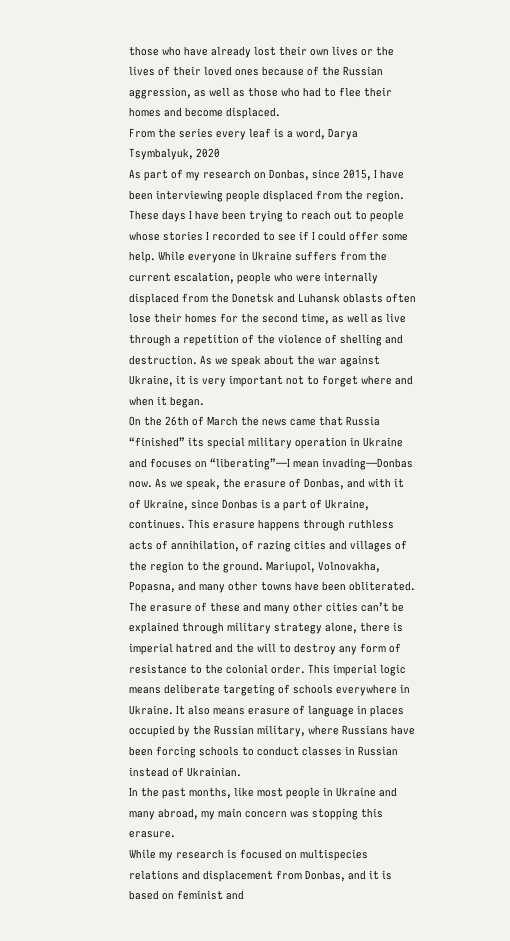those who have already lost their own lives or the lives of their loved ones because of the Russian aggression, as well as those who had to flee their homes and become displaced.
From the series every leaf is a word, Darya Tsymbalyuk, 2020
As part of my research on Donbas, since 2015, I have been interviewing people displaced from the region. These days I have been trying to reach out to people whose stories I recorded to see if I could offer some help. While everyone in Ukraine suffers from the current escalation, people who were internally displaced from the Donetsk and Luhansk oblasts often lose their homes for the second time, as well as live through a repetition of the violence of shelling and destruction. As we speak about the war against Ukraine, it is very important not to forget where and when it began.
On the 26th of March the news came that Russia “finished” its special military operation in Ukraine and focuses on “liberating”—I mean invading—Donbas now. As we speak, the erasure of Donbas, and with it of Ukraine, since Donbas is a part of Ukraine, continues. This erasure happens through ruthless acts of annihilation, of razing cities and villages of the region to the ground. Mariupol, Volnovakha, Popasna, and many other towns have been obliterated. The erasure of these and many other cities can’t be explained through military strategy alone, there is imperial hatred and the will to destroy any form of resistance to the colonial order. This imperial logic means deliberate targeting of schools everywhere in Ukraine. It also means erasure of language in places occupied by the Russian military, where Russians have been forcing schools to conduct classes in Russian instead of Ukrainian.
In the past months, like most people in Ukraine and many abroad, my main concern was stopping this erasure.
While my research is focused on multispecies relations and displacement from Donbas, and it is based on feminist and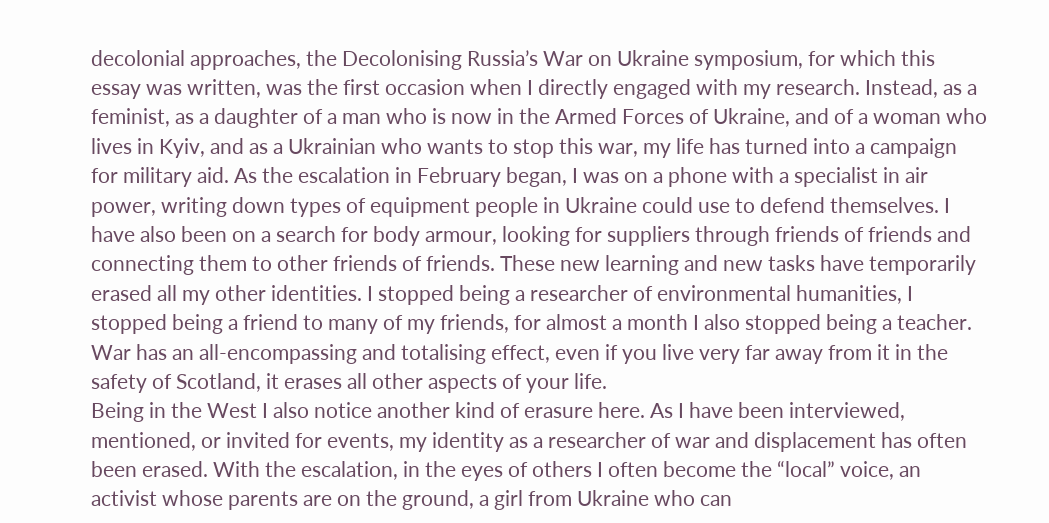decolonial approaches, the Decolonising Russia’s War on Ukraine symposium, for which this essay was written, was the first occasion when I directly engaged with my research. Instead, as a feminist, as a daughter of a man who is now in the Armed Forces of Ukraine, and of a woman who lives in Kyiv, and as a Ukrainian who wants to stop this war, my life has turned into a campaign for military aid. As the escalation in February began, I was on a phone with a specialist in air power, writing down types of equipment people in Ukraine could use to defend themselves. I have also been on a search for body armour, looking for suppliers through friends of friends and connecting them to other friends of friends. These new learning and new tasks have temporarily erased all my other identities. I stopped being a researcher of environmental humanities, I stopped being a friend to many of my friends, for almost a month I also stopped being a teacher. War has an all-encompassing and totalising effect, even if you live very far away from it in the safety of Scotland, it erases all other aspects of your life.
Being in the West I also notice another kind of erasure here. As I have been interviewed, mentioned, or invited for events, my identity as a researcher of war and displacement has often been erased. With the escalation, in the eyes of others I often become the “local” voice, an activist whose parents are on the ground, a girl from Ukraine who can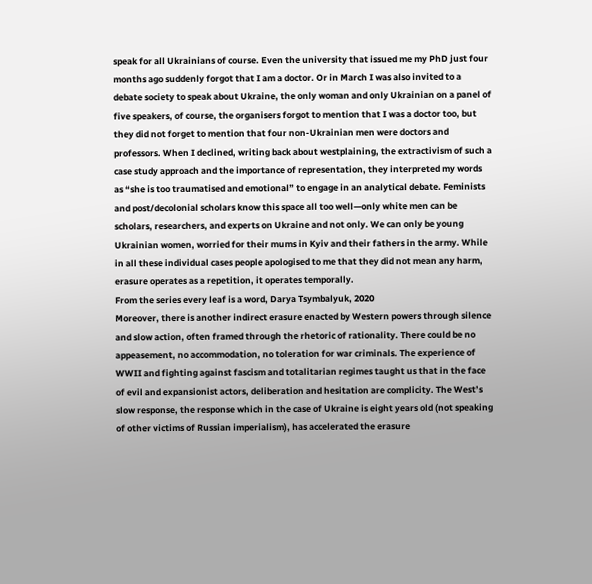speak for all Ukrainians of course. Even the university that issued me my PhD just four months ago suddenly forgot that I am a doctor. Or in March I was also invited to a debate society to speak about Ukraine, the only woman and only Ukrainian on a panel of five speakers, of course, the organisers forgot to mention that I was a doctor too, but they did not forget to mention that four non-Ukrainian men were doctors and professors. When I declined, writing back about westplaining, the extractivism of such a case study approach and the importance of representation, they interpreted my words as “she is too traumatised and emotional” to engage in an analytical debate. Feminists and post/decolonial scholars know this space all too well—only white men can be scholars, researchers, and experts on Ukraine and not only. We can only be young Ukrainian women, worried for their mums in Kyiv and their fathers in the army. While in all these individual cases people apologised to me that they did not mean any harm, erasure operates as a repetition, it operates temporally.
From the series every leaf is a word, Darya Tsymbalyuk, 2020
Moreover, there is another indirect erasure enacted by Western powers through silence and slow action, often framed through the rhetoric of rationality. There could be no appeasement, no accommodation, no toleration for war criminals. The experience of WWII and fighting against fascism and totalitarian regimes taught us that in the face of evil and expansionist actors, deliberation and hesitation are complicity. The West’s slow response, the response which in the case of Ukraine is eight years old (not speaking of other victims of Russian imperialism), has accelerated the erasure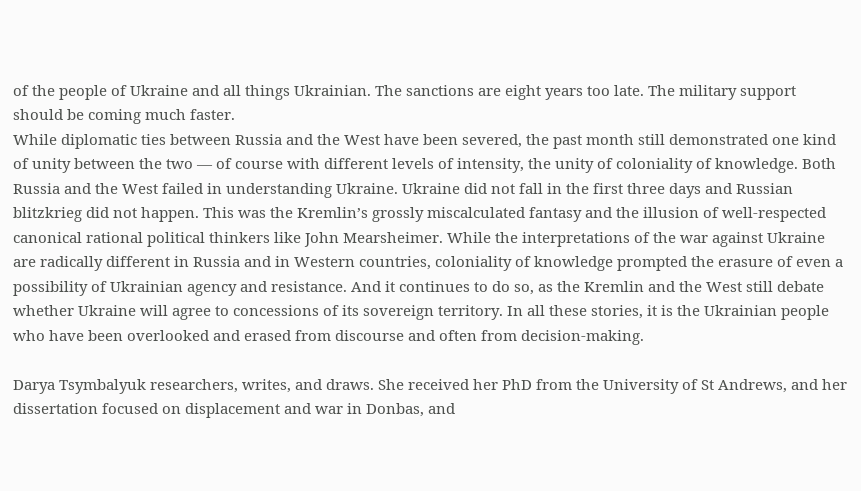of the people of Ukraine and all things Ukrainian. The sanctions are eight years too late. The military support should be coming much faster.
While diplomatic ties between Russia and the West have been severed, the past month still demonstrated one kind of unity between the two — of course with different levels of intensity, the unity of coloniality of knowledge. Both Russia and the West failed in understanding Ukraine. Ukraine did not fall in the first three days and Russian blitzkrieg did not happen. This was the Kremlin’s grossly miscalculated fantasy and the illusion of well-respected canonical rational political thinkers like John Mearsheimer. While the interpretations of the war against Ukraine are radically different in Russia and in Western countries, coloniality of knowledge prompted the erasure of even a possibility of Ukrainian agency and resistance. And it continues to do so, as the Kremlin and the West still debate whether Ukraine will agree to concessions of its sovereign territory. In all these stories, it is the Ukrainian people who have been overlooked and erased from discourse and often from decision-making.

Darya Tsymbalyuk researchers, writes, and draws. She received her PhD from the University of St Andrews, and her dissertation focused on displacement and war in Donbas, and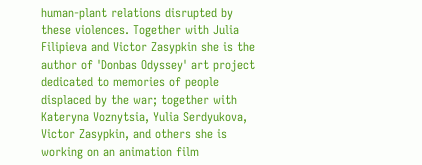human-plant relations disrupted by these violences. Together with Julia Filipieva and Victor Zasypkin she is the author of 'Donbas Odyssey' art project dedicated to memories of people displaced by the war; together with Kateryna Voznytsia, Yulia Serdyukova, Victor Zasypkin, and others she is working on an animation film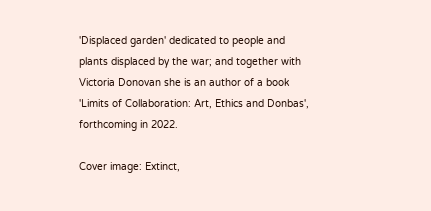'Displaced garden' dedicated to people and plants displaced by the war; and together with Victoria Donovan she is an author of a book 'Limits of Collaboration: Art, Ethics and Donbas', forthcoming in 2022.

Cover image: Extinct,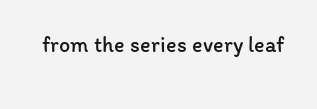from the series every leaf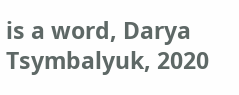is a word, Darya Tsymbalyuk, 2020